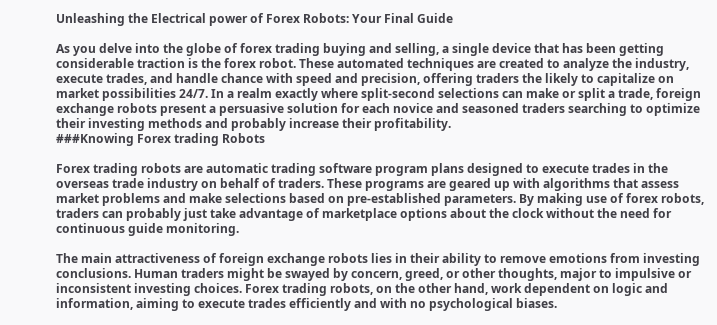Unleashing the Electrical power of Forex Robots: Your Final Guide

As you delve into the globe of forex trading buying and selling, a single device that has been getting considerable traction is the forex robot. These automated techniques are created to analyze the industry, execute trades, and handle chance with speed and precision, offering traders the likely to capitalize on market possibilities 24/7. In a realm exactly where split-second selections can make or split a trade, foreign exchange robots present a persuasive solution for each novice and seasoned traders searching to optimize their investing methods and probably increase their profitability.
###Knowing Forex trading Robots

Forex trading robots are automatic trading software program plans designed to execute trades in the overseas trade industry on behalf of traders. These programs are geared up with algorithms that assess market problems and make selections based on pre-established parameters. By making use of forex robots, traders can probably just take advantage of marketplace options about the clock without the need for continuous guide monitoring.

The main attractiveness of foreign exchange robots lies in their ability to remove emotions from investing conclusions. Human traders might be swayed by concern, greed, or other thoughts, major to impulsive or inconsistent investing choices. Forex trading robots, on the other hand, work dependent on logic and information, aiming to execute trades efficiently and with no psychological biases.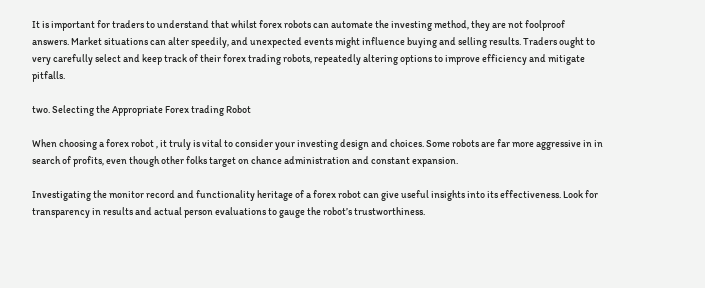It is important for traders to understand that whilst forex robots can automate the investing method, they are not foolproof answers. Market situations can alter speedily, and unexpected events might influence buying and selling results. Traders ought to very carefully select and keep track of their forex trading robots, repeatedly altering options to improve efficiency and mitigate pitfalls.

two. Selecting the Appropriate Forex trading Robot

When choosing a forex robot , it truly is vital to consider your investing design and choices. Some robots are far more aggressive in in search of profits, even though other folks target on chance administration and constant expansion.

Investigating the monitor record and functionality heritage of a forex robot can give useful insights into its effectiveness. Look for transparency in results and actual person evaluations to gauge the robot’s trustworthiness.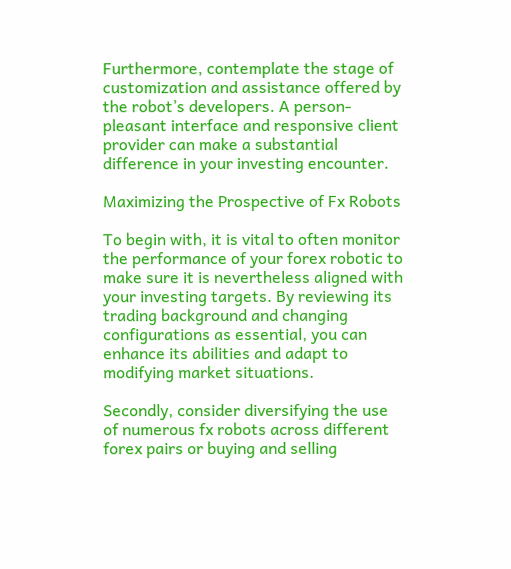Furthermore, contemplate the stage of customization and assistance offered by the robot’s developers. A person-pleasant interface and responsive client provider can make a substantial difference in your investing encounter.

Maximizing the Prospective of Fx Robots

To begin with, it is vital to often monitor the performance of your forex robotic to make sure it is nevertheless aligned with your investing targets. By reviewing its trading background and changing configurations as essential, you can enhance its abilities and adapt to modifying market situations.

Secondly, consider diversifying the use of numerous fx robots across different forex pairs or buying and selling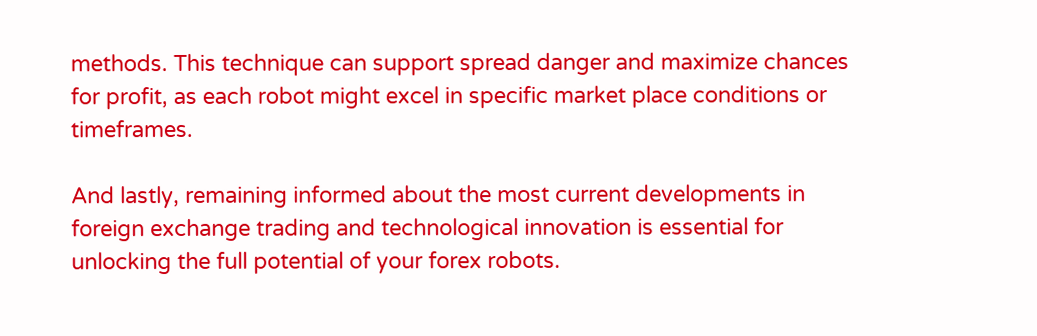methods. This technique can support spread danger and maximize chances for profit, as each robot might excel in specific market place conditions or timeframes.

And lastly, remaining informed about the most current developments in foreign exchange trading and technological innovation is essential for unlocking the full potential of your forex robots.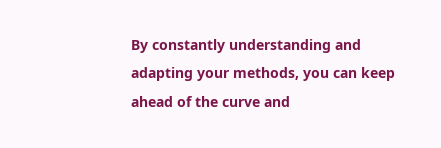By constantly understanding and adapting your methods, you can keep ahead of the curve and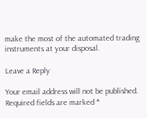make the most of the automated trading instruments at your disposal.

Leave a Reply

Your email address will not be published. Required fields are marked *